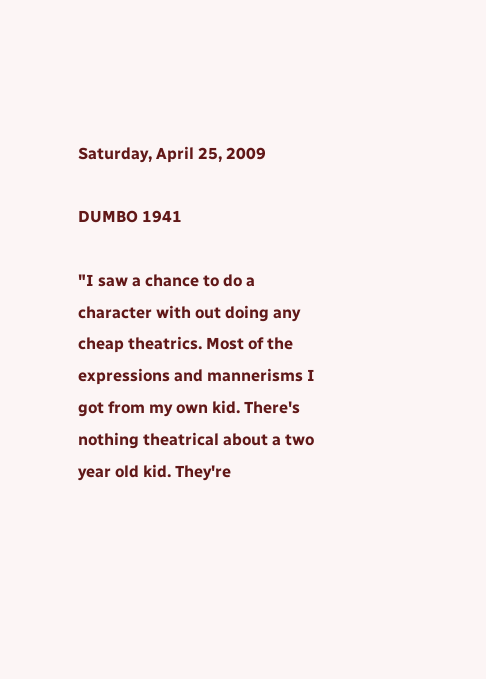Saturday, April 25, 2009

DUMBO 1941

"I saw a chance to do a character with out doing any cheap theatrics. Most of the expressions and mannerisms I got from my own kid. There's nothing theatrical about a two year old kid. They're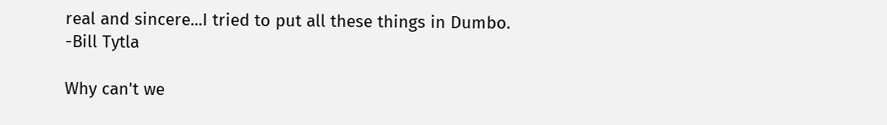real and sincere...I tried to put all these things in Dumbo.
-Bill Tytla

Why can't we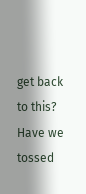get back to this? Have we tossed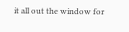it all out the window for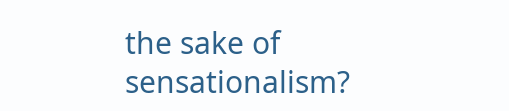the sake of sensationalism?